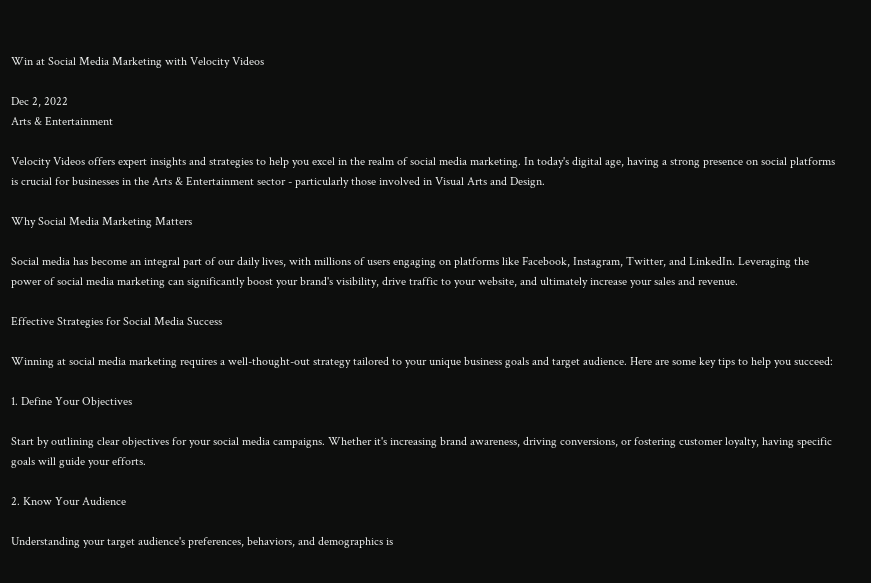Win at Social Media Marketing with Velocity Videos

Dec 2, 2022
Arts & Entertainment

Velocity Videos offers expert insights and strategies to help you excel in the realm of social media marketing. In today's digital age, having a strong presence on social platforms is crucial for businesses in the Arts & Entertainment sector - particularly those involved in Visual Arts and Design.

Why Social Media Marketing Matters

Social media has become an integral part of our daily lives, with millions of users engaging on platforms like Facebook, Instagram, Twitter, and LinkedIn. Leveraging the power of social media marketing can significantly boost your brand's visibility, drive traffic to your website, and ultimately increase your sales and revenue.

Effective Strategies for Social Media Success

Winning at social media marketing requires a well-thought-out strategy tailored to your unique business goals and target audience. Here are some key tips to help you succeed:

1. Define Your Objectives

Start by outlining clear objectives for your social media campaigns. Whether it's increasing brand awareness, driving conversions, or fostering customer loyalty, having specific goals will guide your efforts.

2. Know Your Audience

Understanding your target audience's preferences, behaviors, and demographics is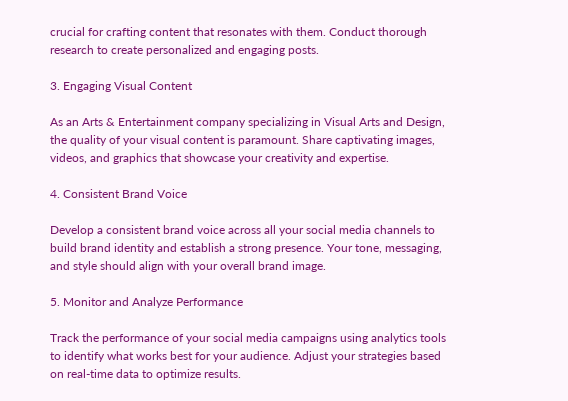crucial for crafting content that resonates with them. Conduct thorough research to create personalized and engaging posts.

3. Engaging Visual Content

As an Arts & Entertainment company specializing in Visual Arts and Design, the quality of your visual content is paramount. Share captivating images, videos, and graphics that showcase your creativity and expertise.

4. Consistent Brand Voice

Develop a consistent brand voice across all your social media channels to build brand identity and establish a strong presence. Your tone, messaging, and style should align with your overall brand image.

5. Monitor and Analyze Performance

Track the performance of your social media campaigns using analytics tools to identify what works best for your audience. Adjust your strategies based on real-time data to optimize results.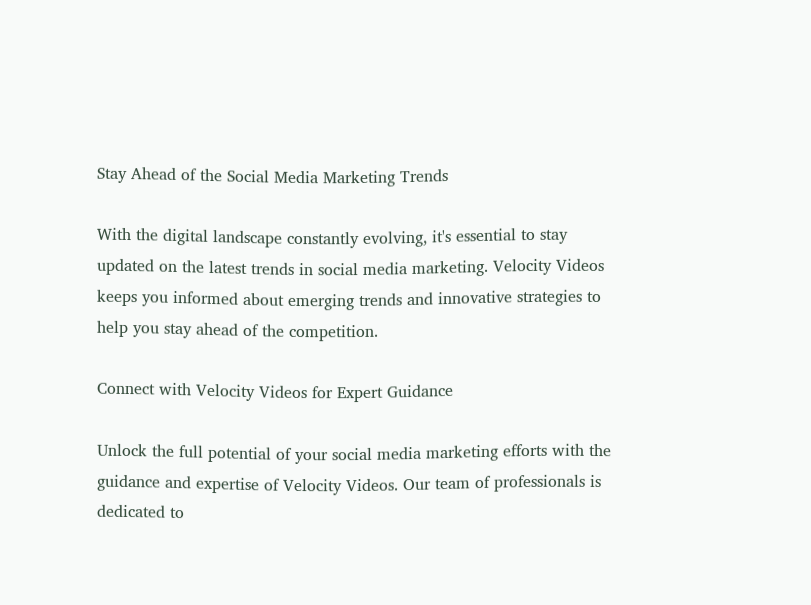Stay Ahead of the Social Media Marketing Trends

With the digital landscape constantly evolving, it's essential to stay updated on the latest trends in social media marketing. Velocity Videos keeps you informed about emerging trends and innovative strategies to help you stay ahead of the competition.

Connect with Velocity Videos for Expert Guidance

Unlock the full potential of your social media marketing efforts with the guidance and expertise of Velocity Videos. Our team of professionals is dedicated to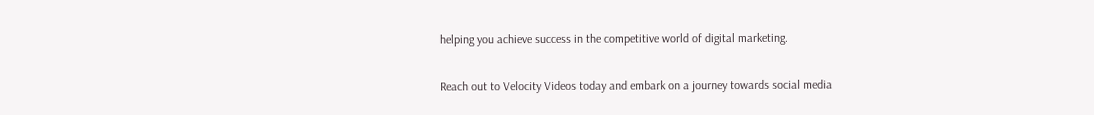helping you achieve success in the competitive world of digital marketing.

Reach out to Velocity Videos today and embark on a journey towards social media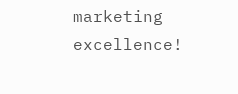marketing excellence!